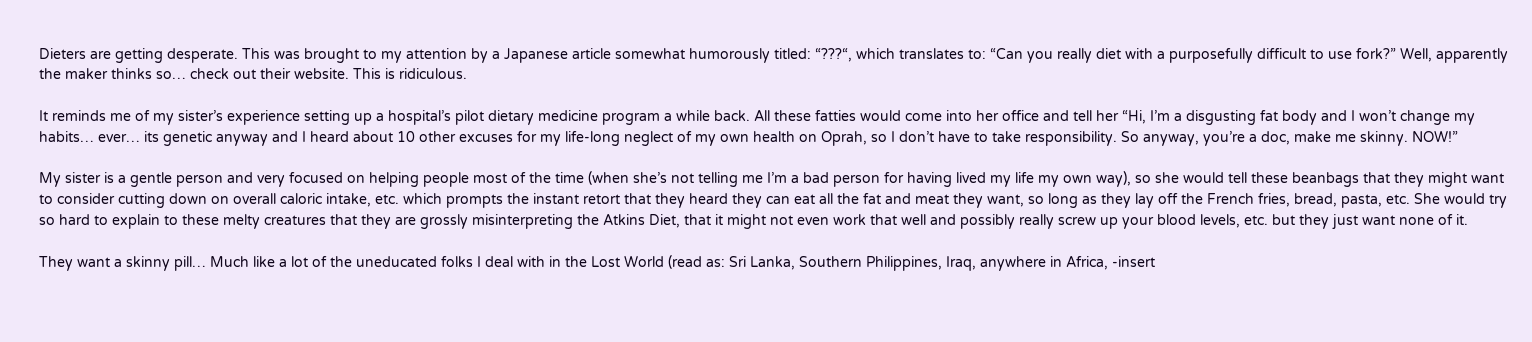Dieters are getting desperate. This was brought to my attention by a Japanese article somewhat humorously titled: “???“, which translates to: “Can you really diet with a purposefully difficult to use fork?” Well, apparently the maker thinks so… check out their website. This is ridiculous.

It reminds me of my sister’s experience setting up a hospital’s pilot dietary medicine program a while back. All these fatties would come into her office and tell her “Hi, I’m a disgusting fat body and I won’t change my habits… ever… its genetic anyway and I heard about 10 other excuses for my life-long neglect of my own health on Oprah, so I don’t have to take responsibility. So anyway, you’re a doc, make me skinny. NOW!”

My sister is a gentle person and very focused on helping people most of the time (when she’s not telling me I’m a bad person for having lived my life my own way), so she would tell these beanbags that they might want to consider cutting down on overall caloric intake, etc. which prompts the instant retort that they heard they can eat all the fat and meat they want, so long as they lay off the French fries, bread, pasta, etc. She would try so hard to explain to these melty creatures that they are grossly misinterpreting the Atkins Diet, that it might not even work that well and possibly really screw up your blood levels, etc. but they just want none of it.

They want a skinny pill… Much like a lot of the uneducated folks I deal with in the Lost World (read as: Sri Lanka, Southern Philippines, Iraq, anywhere in Africa, -insert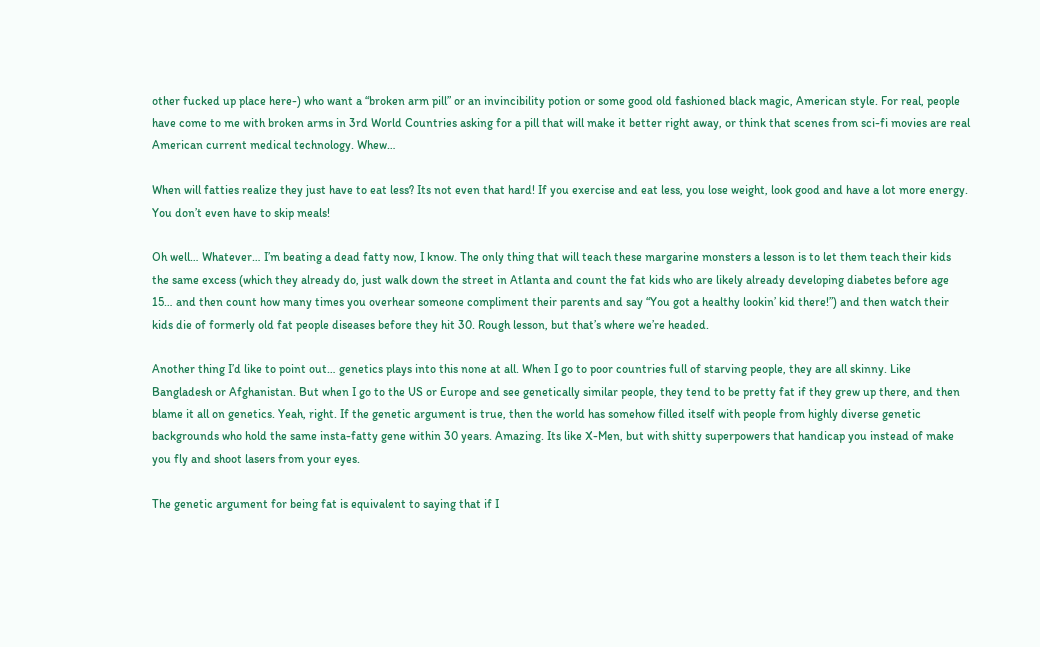other fucked up place here-) who want a “broken arm pill” or an invincibility potion or some good old fashioned black magic, American style. For real, people have come to me with broken arms in 3rd World Countries asking for a pill that will make it better right away, or think that scenes from sci-fi movies are real American current medical technology. Whew…

When will fatties realize they just have to eat less? Its not even that hard! If you exercise and eat less, you lose weight, look good and have a lot more energy. You don’t even have to skip meals!

Oh well… Whatever… I’m beating a dead fatty now, I know. The only thing that will teach these margarine monsters a lesson is to let them teach their kids the same excess (which they already do, just walk down the street in Atlanta and count the fat kids who are likely already developing diabetes before age 15… and then count how many times you overhear someone compliment their parents and say “You got a healthy lookin’ kid there!”) and then watch their kids die of formerly old fat people diseases before they hit 30. Rough lesson, but that’s where we’re headed.

Another thing I’d like to point out… genetics plays into this none at all. When I go to poor countries full of starving people, they are all skinny. Like Bangladesh or Afghanistan. But when I go to the US or Europe and see genetically similar people, they tend to be pretty fat if they grew up there, and then blame it all on genetics. Yeah, right. If the genetic argument is true, then the world has somehow filled itself with people from highly diverse genetic backgrounds who hold the same insta-fatty gene within 30 years. Amazing. Its like X-Men, but with shitty superpowers that handicap you instead of make you fly and shoot lasers from your eyes.

The genetic argument for being fat is equivalent to saying that if I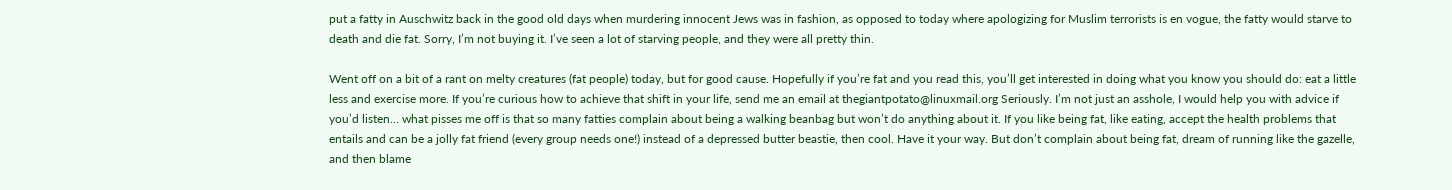put a fatty in Auschwitz back in the good old days when murdering innocent Jews was in fashion, as opposed to today where apologizing for Muslim terrorists is en vogue, the fatty would starve to death and die fat. Sorry, I’m not buying it. I’ve seen a lot of starving people, and they were all pretty thin.

Went off on a bit of a rant on melty creatures (fat people) today, but for good cause. Hopefully if you’re fat and you read this, you’ll get interested in doing what you know you should do: eat a little less and exercise more. If you’re curious how to achieve that shift in your life, send me an email at thegiantpotato@linuxmail.org Seriously. I’m not just an asshole, I would help you with advice if you’d listen… what pisses me off is that so many fatties complain about being a walking beanbag but won’t do anything about it. If you like being fat, like eating, accept the health problems that entails and can be a jolly fat friend (every group needs one!) instead of a depressed butter beastie, then cool. Have it your way. But don’t complain about being fat, dream of running like the gazelle, and then blame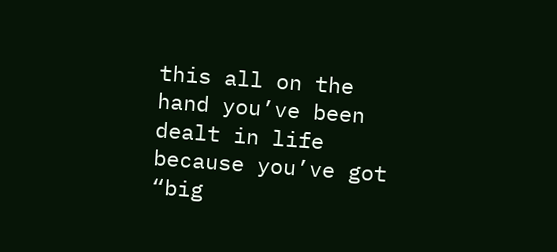this all on the hand you’ve been dealt in life because you’ve got “big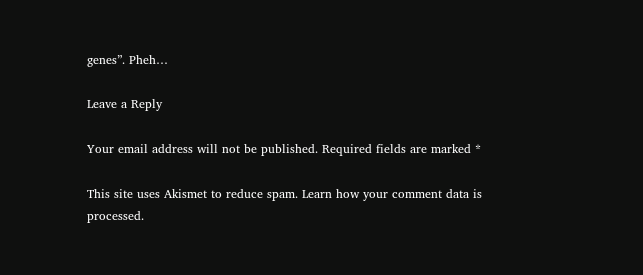genes”. Pheh…

Leave a Reply

Your email address will not be published. Required fields are marked *

This site uses Akismet to reduce spam. Learn how your comment data is processed.